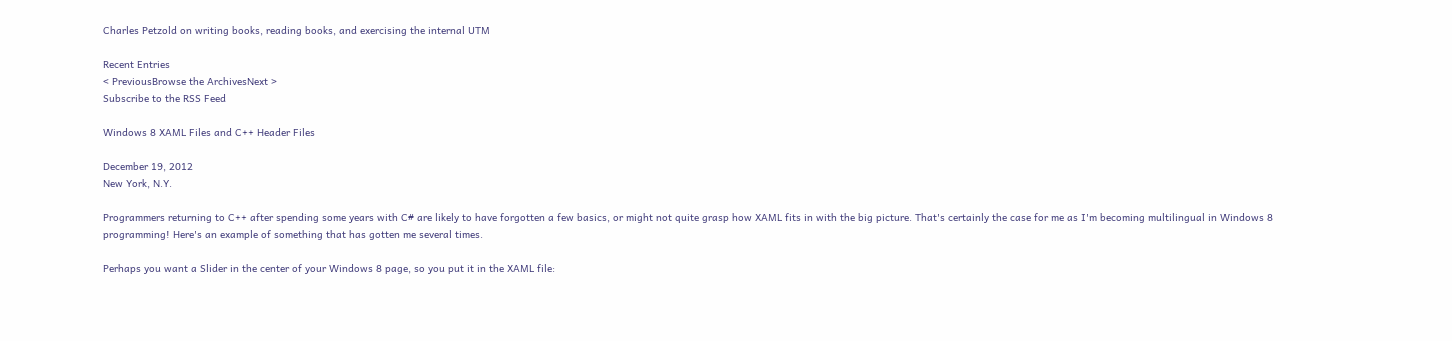Charles Petzold on writing books, reading books, and exercising the internal UTM

Recent Entries
< PreviousBrowse the ArchivesNext >
Subscribe to the RSS Feed

Windows 8 XAML Files and C++ Header Files

December 19, 2012
New York, N.Y.

Programmers returning to C++ after spending some years with C# are likely to have forgotten a few basics, or might not quite grasp how XAML fits in with the big picture. That's certainly the case for me as I'm becoming multilingual in Windows 8 programming! Here's an example of something that has gotten me several times.

Perhaps you want a Slider in the center of your Windows 8 page, so you put it in the XAML file: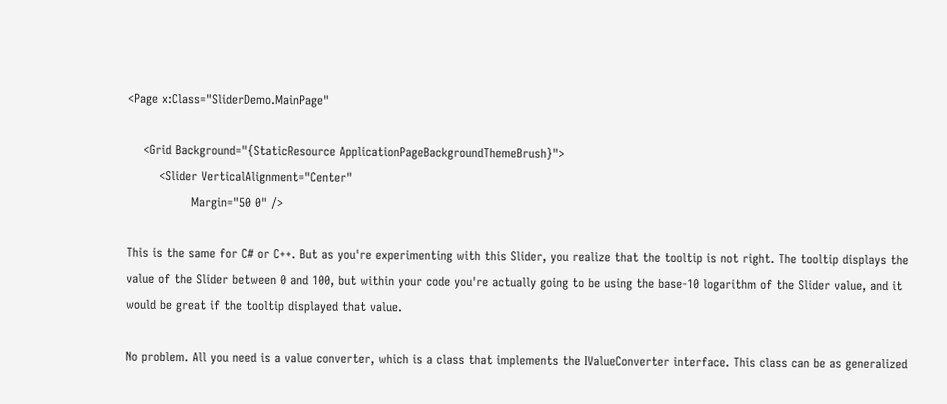<Page x:Class="SliderDemo.MainPage"

    <Grid Background="{StaticResource ApplicationPageBackgroundThemeBrush}">
        <Slider VerticalAlignment="Center"
                Margin="50 0" />

This is the same for C# or C++. But as you're experimenting with this Slider, you realize that the tooltip is not right. The tooltip displays the value of the Slider between 0 and 100, but within your code you're actually going to be using the base-10 logarithm of the Slider value, and it would be great if the tooltip displayed that value.

No problem. All you need is a value converter, which is a class that implements the IValueConverter interface. This class can be as generalized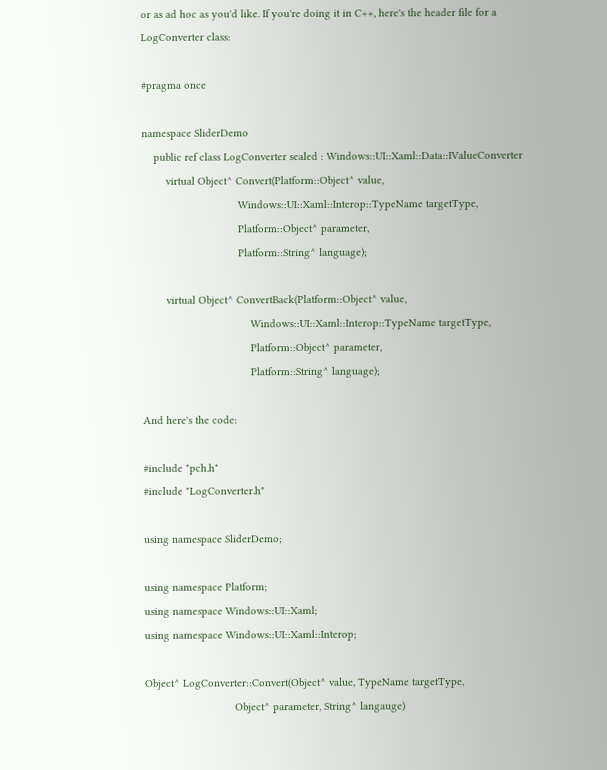or as ad hoc as you'd like. If you're doing it in C++, here's the header file for a LogConverter class:

#pragma once

namespace SliderDemo
    public ref class LogConverter sealed : Windows::UI::Xaml::Data::IValueConverter
        virtual Object^ Convert(Platform::Object^ value,
                                Windows::UI::Xaml::Interop::TypeName targetType,
                                Platform::Object^ parameter,
                                Platform::String^ language);

        virtual Object^ ConvertBack(Platform::Object^ value,
                                    Windows::UI::Xaml::Interop::TypeName targetType,
                                    Platform::Object^ parameter,
                                    Platform::String^ language);

And here's the code:

#include "pch.h"
#include "LogConverter.h"

using namespace SliderDemo;

using namespace Platform;
using namespace Windows::UI::Xaml;
using namespace Windows::UI::Xaml::Interop;

Object^ LogConverter::Convert(Object^ value, TypeName targetType,
                              Object^ parameter, String^ langauge)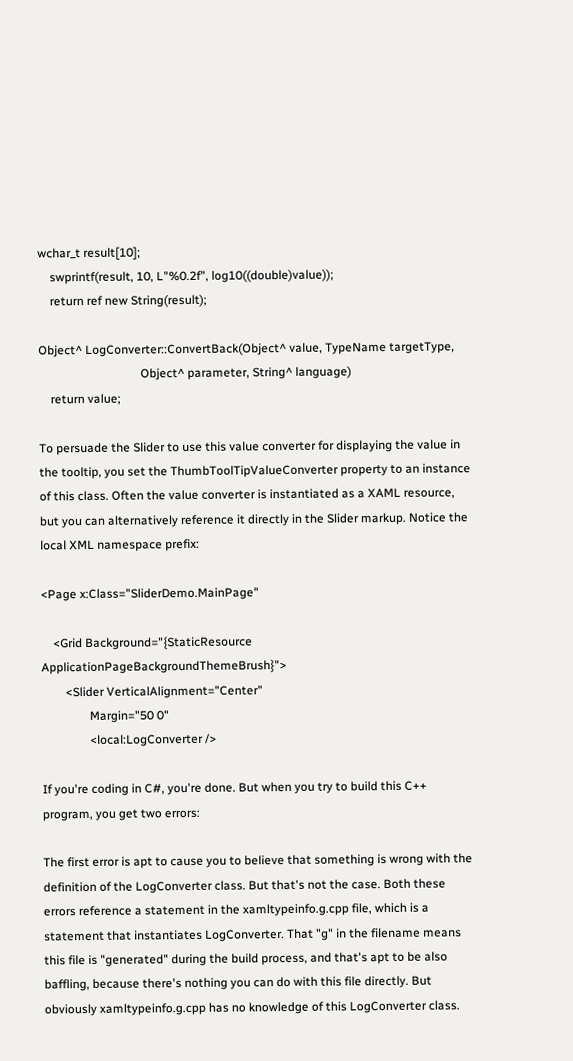wchar_t result[10];
    swprintf(result, 10, L"%0.2f", log10((double)value));
    return ref new String(result);

Object^ LogConverter::ConvertBack(Object^ value, TypeName targetType,
                                  Object^ parameter, String^ language)
    return value;

To persuade the Slider to use this value converter for displaying the value in the tooltip, you set the ThumbToolTipValueConverter property to an instance of this class. Often the value converter is instantiated as a XAML resource, but you can alternatively reference it directly in the Slider markup. Notice the local XML namespace prefix:

<Page x:Class="SliderDemo.MainPage"

    <Grid Background="{StaticResource ApplicationPageBackgroundThemeBrush}">
        <Slider VerticalAlignment="Center"
                Margin="50 0"
                <local:LogConverter />

If you're coding in C#, you're done. But when you try to build this C++ program, you get two errors:

The first error is apt to cause you to believe that something is wrong with the definition of the LogConverter class. But that's not the case. Both these errors reference a statement in the xamltypeinfo.g.cpp file, which is a statement that instantiates LogConverter. That "g" in the filename means this file is "generated" during the build process, and that's apt to be also baffling, because there's nothing you can do with this file directly. But obviously xamltypeinfo.g.cpp has no knowledge of this LogConverter class.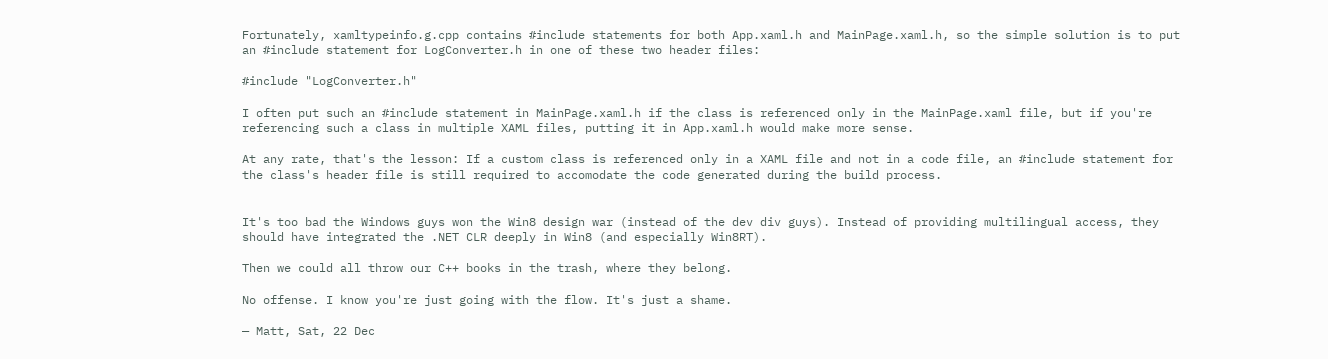Fortunately, xamltypeinfo.g.cpp contains #include statements for both App.xaml.h and MainPage.xaml.h, so the simple solution is to put an #include statement for LogConverter.h in one of these two header files:

#include "LogConverter.h"

I often put such an #include statement in MainPage.xaml.h if the class is referenced only in the MainPage.xaml file, but if you're referencing such a class in multiple XAML files, putting it in App.xaml.h would make more sense.

At any rate, that's the lesson: If a custom class is referenced only in a XAML file and not in a code file, an #include statement for the class's header file is still required to accomodate the code generated during the build process.


It's too bad the Windows guys won the Win8 design war (instead of the dev div guys). Instead of providing multilingual access, they should have integrated the .NET CLR deeply in Win8 (and especially Win8RT).

Then we could all throw our C++ books in the trash, where they belong.

No offense. I know you're just going with the flow. It's just a shame.

— Matt, Sat, 22 Dec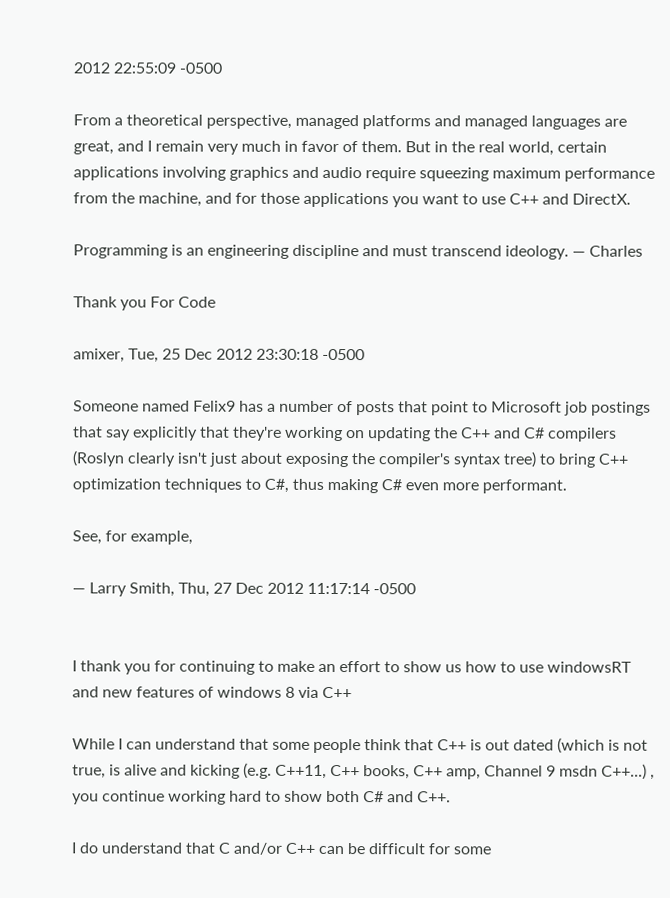2012 22:55:09 -0500

From a theoretical perspective, managed platforms and managed languages are great, and I remain very much in favor of them. But in the real world, certain applications involving graphics and audio require squeezing maximum performance from the machine, and for those applications you want to use C++ and DirectX.

Programming is an engineering discipline and must transcend ideology. — Charles

Thank you For Code

amixer, Tue, 25 Dec 2012 23:30:18 -0500

Someone named Felix9 has a number of posts that point to Microsoft job postings that say explicitly that they're working on updating the C++ and C# compilers (Roslyn clearly isn't just about exposing the compiler's syntax tree) to bring C++ optimization techniques to C#, thus making C# even more performant.

See, for example,

— Larry Smith, Thu, 27 Dec 2012 11:17:14 -0500


I thank you for continuing to make an effort to show us how to use windowsRT and new features of windows 8 via C++

While I can understand that some people think that C++ is out dated (which is not true, is alive and kicking (e.g. C++11, C++ books, C++ amp, Channel 9 msdn C++...) , you continue working hard to show both C# and C++.

I do understand that C and/or C++ can be difficult for some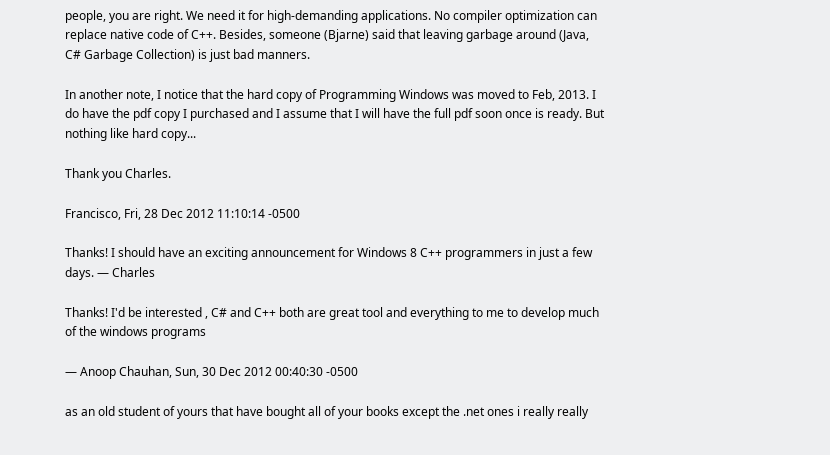people, you are right. We need it for high-demanding applications. No compiler optimization can replace native code of C++. Besides, someone (Bjarne) said that leaving garbage around (Java, C# Garbage Collection) is just bad manners.

In another note, I notice that the hard copy of Programming Windows was moved to Feb, 2013. I do have the pdf copy I purchased and I assume that I will have the full pdf soon once is ready. But nothing like hard copy...

Thank you Charles.

Francisco, Fri, 28 Dec 2012 11:10:14 -0500

Thanks! I should have an exciting announcement for Windows 8 C++ programmers in just a few days. — Charles

Thanks! I'd be interested , C# and C++ both are great tool and everything to me to develop much of the windows programs

— Anoop Chauhan, Sun, 30 Dec 2012 00:40:30 -0500

as an old student of yours that have bought all of your books except the .net ones i really really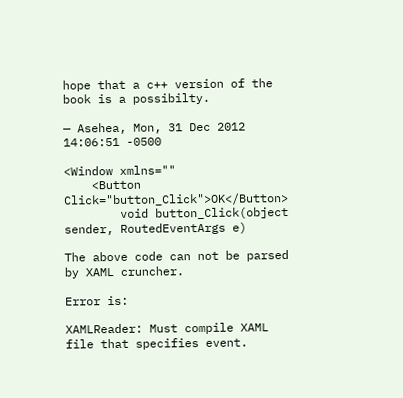hope that a c++ version of the book is a possibilty.

— Asehea, Mon, 31 Dec 2012 14:06:51 -0500

<Window xmlns=""
    <Button Click="button_Click">OK</Button>
        void button_Click(object sender, RoutedEventArgs e)

The above code can not be parsed by XAML cruncher.

Error is:

XAMLReader: Must compile XAML file that specifies event.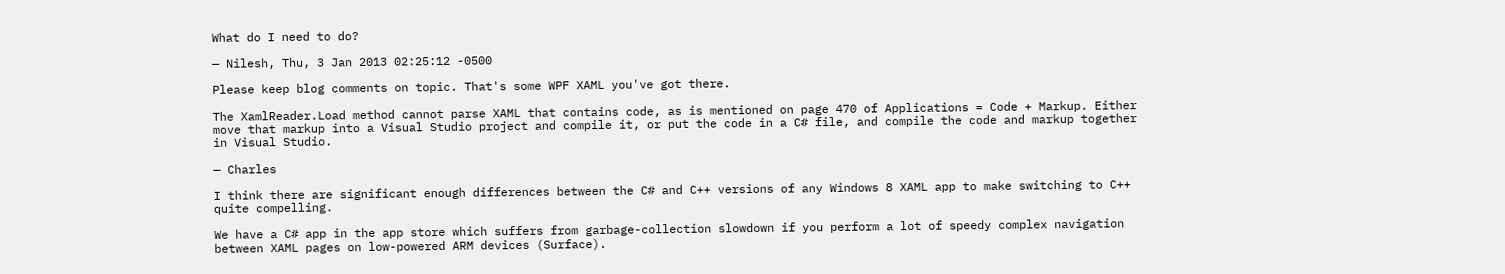What do I need to do?

— Nilesh, Thu, 3 Jan 2013 02:25:12 -0500

Please keep blog comments on topic. That's some WPF XAML you've got there.

The XamlReader.Load method cannot parse XAML that contains code, as is mentioned on page 470 of Applications = Code + Markup. Either move that markup into a Visual Studio project and compile it, or put the code in a C# file, and compile the code and markup together in Visual Studio.

— Charles

I think there are significant enough differences between the C# and C++ versions of any Windows 8 XAML app to make switching to C++ quite compelling.

We have a C# app in the app store which suffers from garbage-collection slowdown if you perform a lot of speedy complex navigation between XAML pages on low-powered ARM devices (Surface).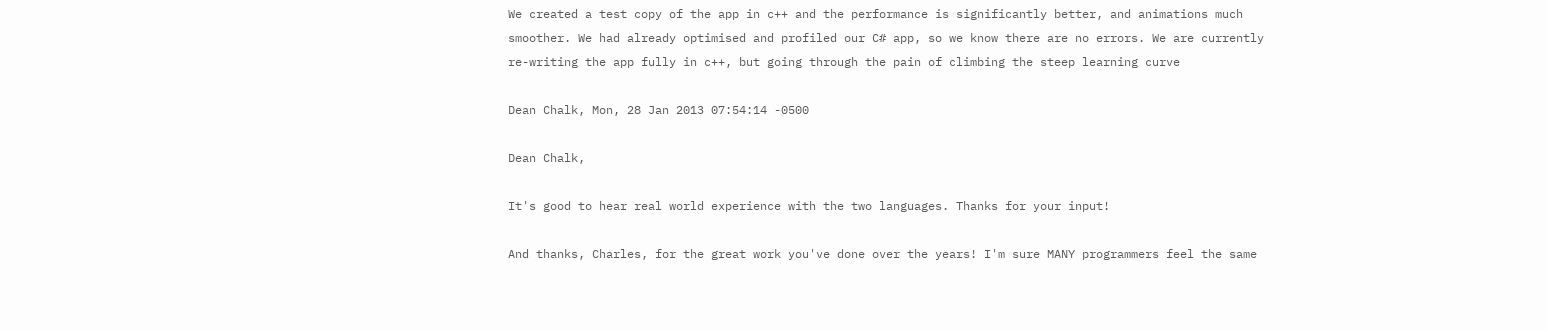We created a test copy of the app in c++ and the performance is significantly better, and animations much smoother. We had already optimised and profiled our C# app, so we know there are no errors. We are currently re-writing the app fully in c++, but going through the pain of climbing the steep learning curve

Dean Chalk, Mon, 28 Jan 2013 07:54:14 -0500

Dean Chalk,

It's good to hear real world experience with the two languages. Thanks for your input!

And thanks, Charles, for the great work you've done over the years! I'm sure MANY programmers feel the same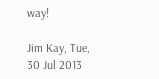way!

Jim Kay, Tue, 30 Jul 2013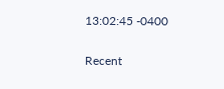13:02:45 -0400

Recent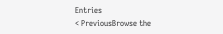Entries
< PreviousBrowse the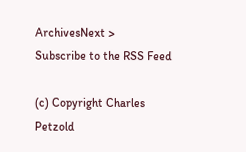ArchivesNext >
Subscribe to the RSS Feed

(c) Copyright Charles Petzold